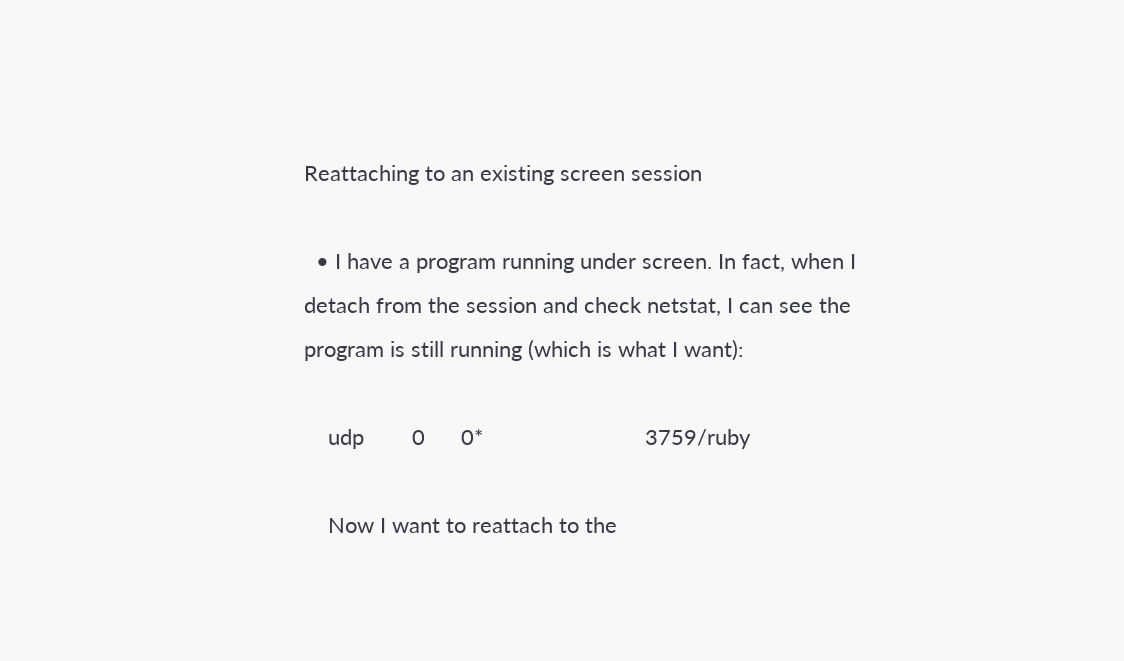Reattaching to an existing screen session

  • I have a program running under screen. In fact, when I detach from the session and check netstat, I can see the program is still running (which is what I want):

    udp        0      0*                           3759/ruby

    Now I want to reattach to the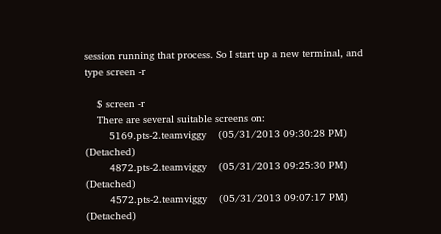session running that process. So I start up a new terminal, and type screen -r

    $ screen -r
    There are several suitable screens on:
        5169.pts-2.teamviggy    (05/31/2013 09:30:28 PM)    (Detached)
        4872.pts-2.teamviggy    (05/31/2013 09:25:30 PM)    (Detached)
        4572.pts-2.teamviggy    (05/31/2013 09:07:17 PM)    (Detached)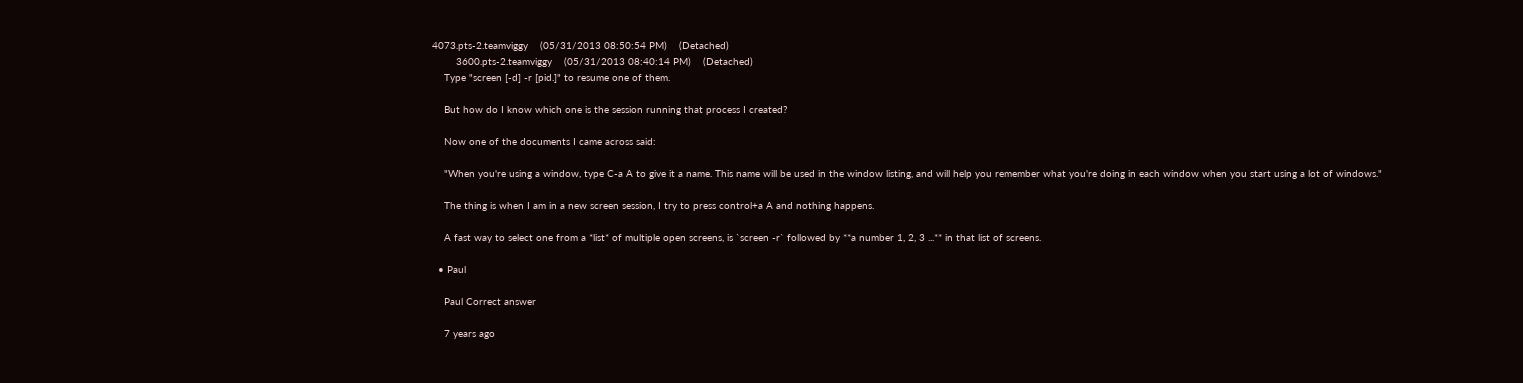4073.pts-2.teamviggy    (05/31/2013 08:50:54 PM)    (Detached)
        3600.pts-2.teamviggy    (05/31/2013 08:40:14 PM)    (Detached)
    Type "screen [-d] -r [pid.]" to resume one of them.

    But how do I know which one is the session running that process I created?

    Now one of the documents I came across said:

    "When you're using a window, type C-a A to give it a name. This name will be used in the window listing, and will help you remember what you're doing in each window when you start using a lot of windows."

    The thing is when I am in a new screen session, I try to press control+a A and nothing happens.

    A fast way to select one from a *list* of multiple open screens, is `screen -r` followed by **a number 1, 2, 3 ...** in that list of screens.

  • Paul

    Paul Correct answer

    7 years ago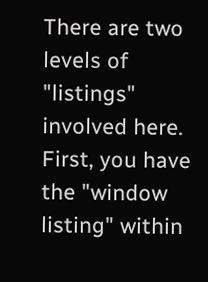There are two levels of "listings" involved here. First, you have the "window listing" within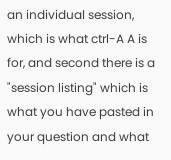an individual session, which is what ctrl-A A is for, and second there is a "session listing" which is what you have pasted in your question and what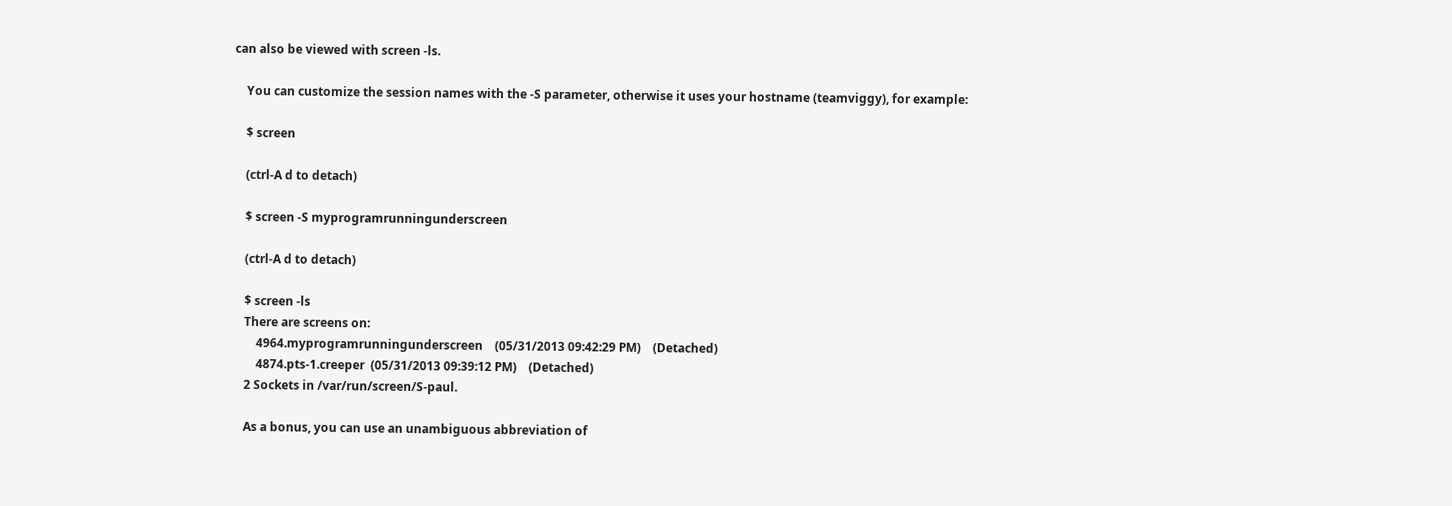can also be viewed with screen -ls.

    You can customize the session names with the -S parameter, otherwise it uses your hostname (teamviggy), for example:

    $ screen

    (ctrl-A d to detach)

    $ screen -S myprogramrunningunderscreen

    (ctrl-A d to detach)

    $ screen -ls
    There are screens on:
        4964.myprogramrunningunderscreen    (05/31/2013 09:42:29 PM)    (Detached)
        4874.pts-1.creeper  (05/31/2013 09:39:12 PM)    (Detached)
    2 Sockets in /var/run/screen/S-paul.

    As a bonus, you can use an unambiguous abbreviation of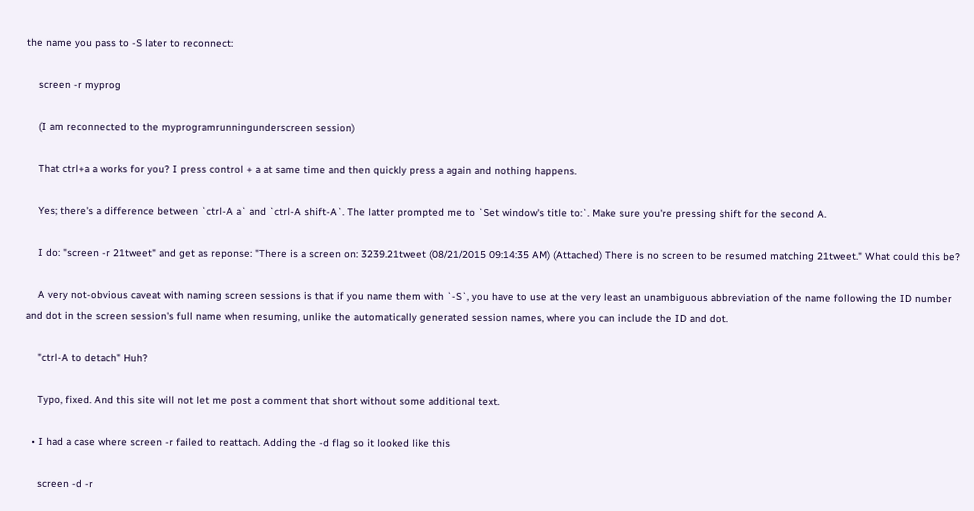the name you pass to -S later to reconnect:

    screen -r myprog

    (I am reconnected to the myprogramrunningunderscreen session)

    That ctrl+a a works for you? I press control + a at same time and then quickly press a again and nothing happens.

    Yes; there's a difference between `ctrl-A a` and `ctrl-A shift-A`. The latter prompted me to `Set window's title to:`. Make sure you're pressing shift for the second A.

    I do: "screen -r 21tweet" and get as reponse: "There is a screen on: 3239.21tweet (08/21/2015 09:14:35 AM) (Attached) There is no screen to be resumed matching 21tweet." What could this be?

    A very not-obvious caveat with naming screen sessions is that if you name them with `-S`, you have to use at the very least an unambiguous abbreviation of the name following the ID number and dot in the screen session's full name when resuming, unlike the automatically generated session names, where you can include the ID and dot.

    "ctrl-A to detach" Huh?

    Typo, fixed. And this site will not let me post a comment that short without some additional text.

  • I had a case where screen -r failed to reattach. Adding the -d flag so it looked like this

    screen -d -r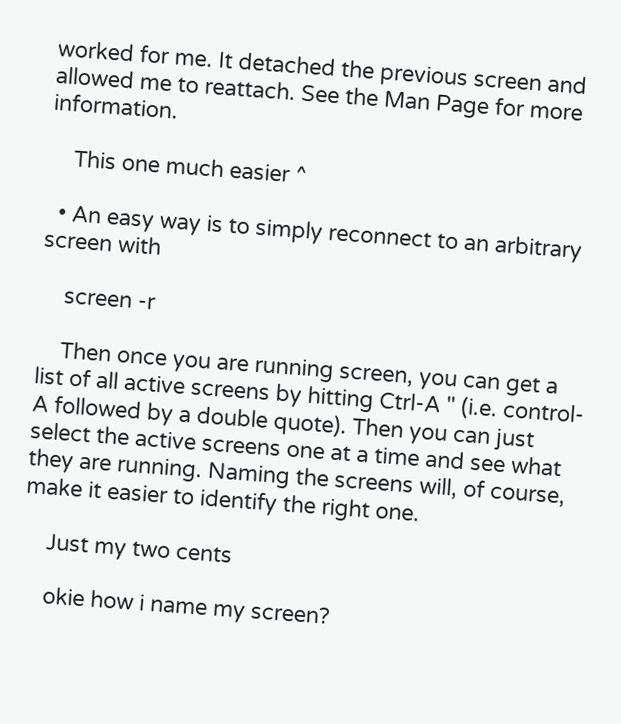worked for me. It detached the previous screen and allowed me to reattach. See the Man Page for more information.

    This one much easier ^

  • An easy way is to simply reconnect to an arbitrary screen with

    screen -r

    Then once you are running screen, you can get a list of all active screens by hitting Ctrl-A " (i.e. control-A followed by a double quote). Then you can just select the active screens one at a time and see what they are running. Naming the screens will, of course, make it easier to identify the right one.

    Just my two cents

    okie how i name my screen?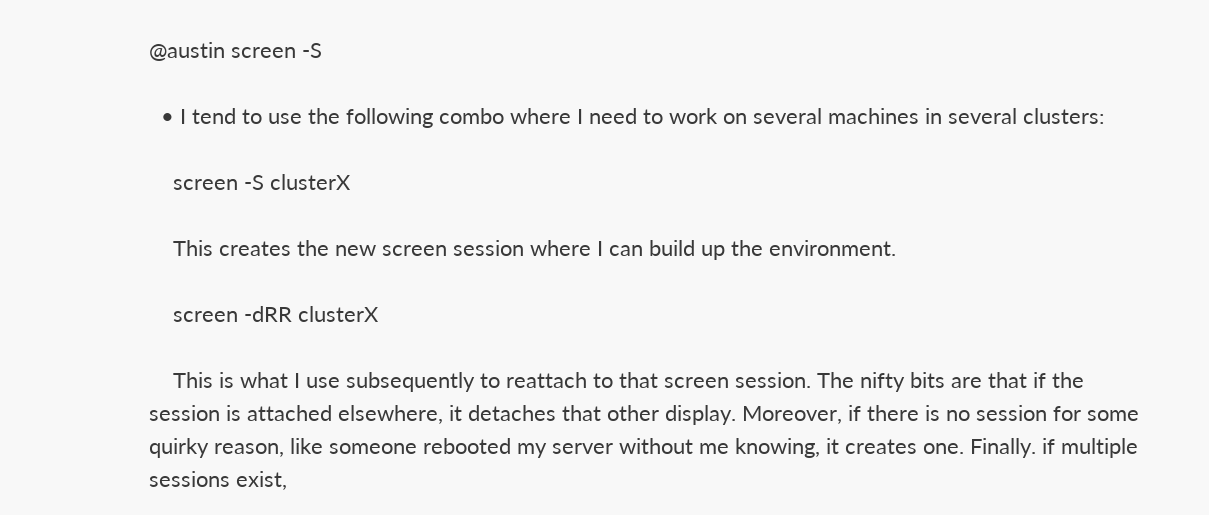@austin screen -S

  • I tend to use the following combo where I need to work on several machines in several clusters:

    screen -S clusterX

    This creates the new screen session where I can build up the environment.

    screen -dRR clusterX

    This is what I use subsequently to reattach to that screen session. The nifty bits are that if the session is attached elsewhere, it detaches that other display. Moreover, if there is no session for some quirky reason, like someone rebooted my server without me knowing, it creates one. Finally. if multiple sessions exist,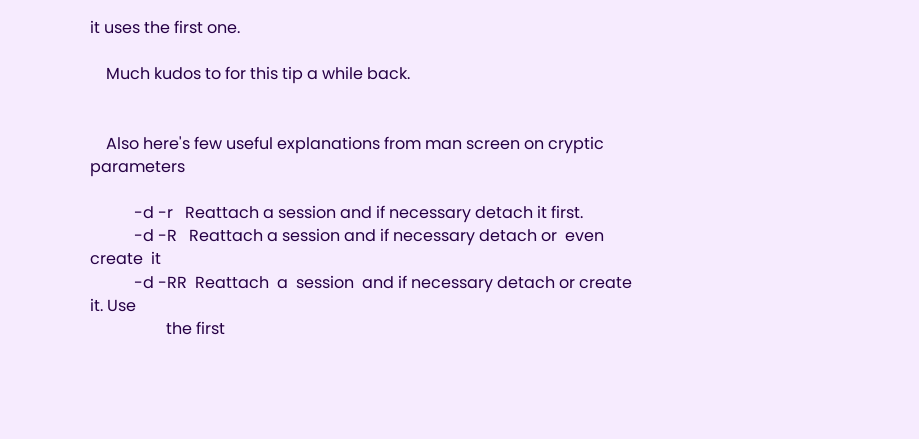it uses the first one.

    Much kudos to for this tip a while back.


    Also here's few useful explanations from man screen on cryptic parameters

           -d -r   Reattach a session and if necessary detach it first.
           -d -R   Reattach a session and if necessary detach or  even  create  it
           -d -RR  Reattach  a  session  and if necessary detach or create it. Use
                   the first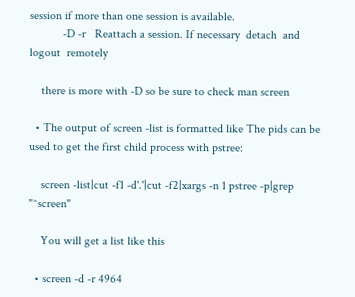session if more than one session is available.
           -D -r   Reattach a session. If necessary  detach  and  logout  remotely

    there is more with -D so be sure to check man screen

  • The output of screen -list is formatted like The pids can be used to get the first child process with pstree:

    screen -list|cut -f1 -d'.'|cut -f2|xargs -n 1 pstree -p|grep "^screen"

    You will get a list like this

  • screen -d -r 4964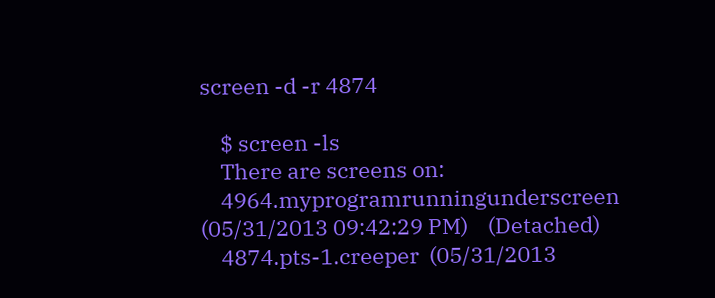screen -d -r 4874

    $ screen -ls
    There are screens on:
    4964.myprogramrunningunderscreen    (05/31/2013 09:42:29 PM)    (Detached)
    4874.pts-1.creeper  (05/31/2013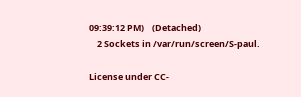09:39:12 PM)    (Detached)
    2 Sockets in /var/run/screen/S-paul.

License under CC-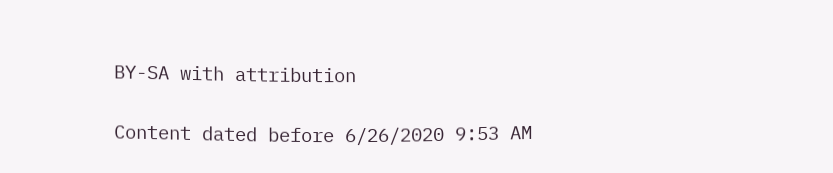BY-SA with attribution

Content dated before 6/26/2020 9:53 AM